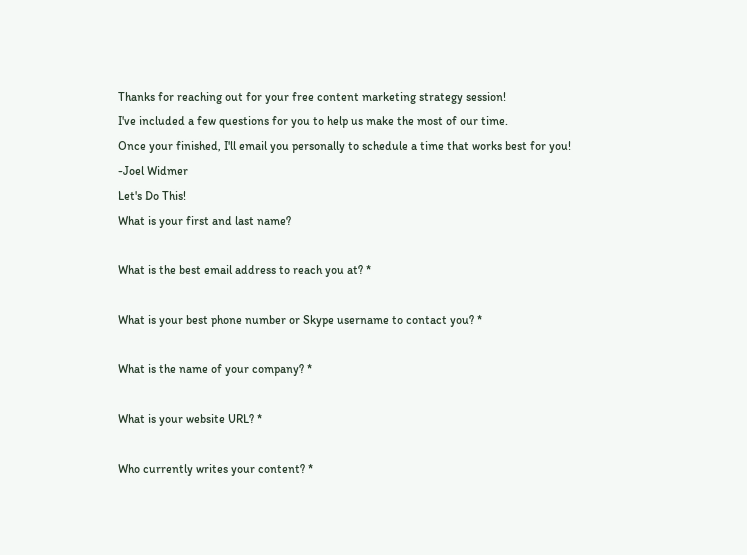Thanks for reaching out for your free content marketing strategy session!
I've included a few questions for you to help us make the most of our time.
Once your finished, I'll email you personally to schedule a time that works best for you!
-Joel Widmer
Let's Do This!
What is your first and last name?

What is the best email address to reach you at? *

What is your best phone number or Skype username to contact you? *

What is the name of your company? *

What is your website URL? *

Who currently writes your content? *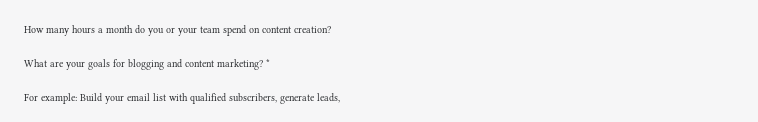How many hours a month do you or your team spend on content creation?

What are your goals for blogging and content marketing? *

For example: Build your email list with qualified subscribers, generate leads,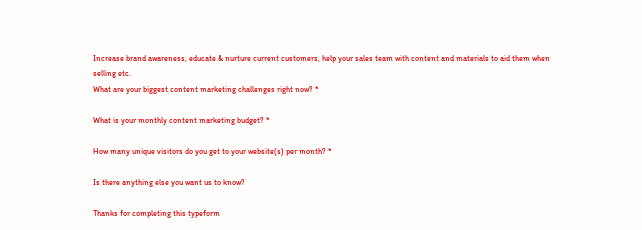Increase brand awareness, educate & nurture current customers, help your sales team with content and materials to aid them when selling etc.
What are your biggest content marketing challenges right now? *

What is your monthly content marketing budget? *

How many unique visitors do you get to your website(s) per month? *

Is there anything else you want us to know?

Thanks for completing this typeform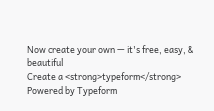Now create your own — it's free, easy, & beautiful
Create a <strong>typeform</strong>
Powered by Typeform